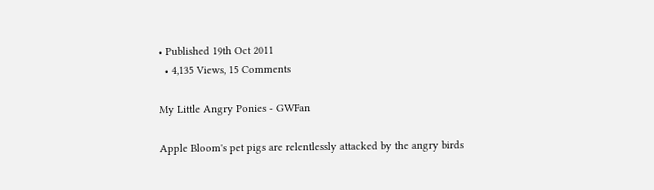• Published 19th Oct 2011
  • 4,135 Views, 15 Comments

My Little Angry Ponies - GWFan

Apple Bloom's pet pigs are relentlessly attacked by the angry birds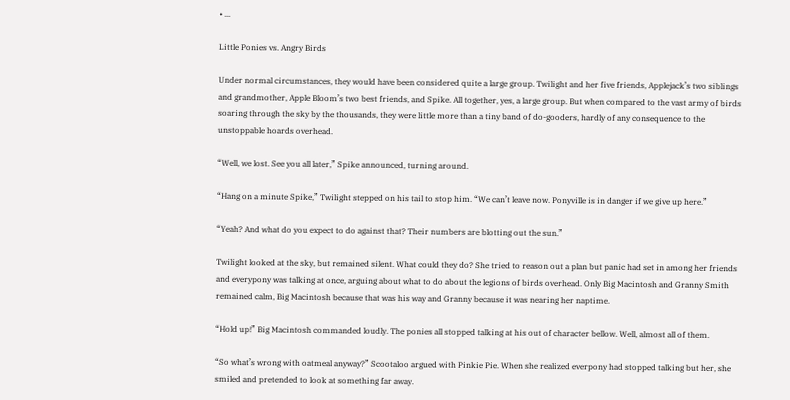• ...

Little Ponies vs. Angry Birds

Under normal circumstances, they would have been considered quite a large group. Twilight and her five friends, Applejack’s two siblings and grandmother, Apple Bloom’s two best friends, and Spike. All together, yes, a large group. But when compared to the vast army of birds soaring through the sky by the thousands, they were little more than a tiny band of do-gooders, hardly of any consequence to the unstoppable hoards overhead.

“Well, we lost. See you all later,” Spike announced, turning around.

“Hang on a minute Spike,” Twilight stepped on his tail to stop him. “We can’t leave now. Ponyville is in danger if we give up here.”

“Yeah? And what do you expect to do against that? Their numbers are blotting out the sun.”

Twilight looked at the sky, but remained silent. What could they do? She tried to reason out a plan but panic had set in among her friends and everypony was talking at once, arguing about what to do about the legions of birds overhead. Only Big Macintosh and Granny Smith remained calm, Big Macintosh because that was his way and Granny because it was nearing her naptime.

“Hold up!” Big Macintosh commanded loudly. The ponies all stopped talking at his out of character bellow. Well, almost all of them.

“So what’s wrong with oatmeal anyway?” Scootaloo argued with Pinkie Pie. When she realized everpony had stopped talking but her, she smiled and pretended to look at something far away.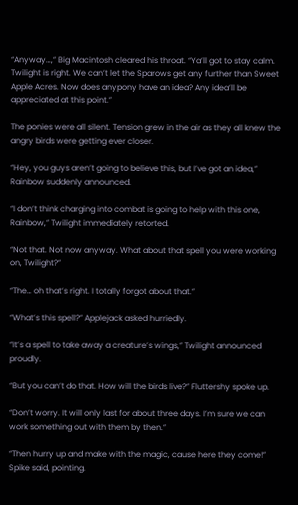“Anyway…,” Big Macintosh cleared his throat. “Ya’ll got to stay calm. Twilight is right. We can’t let the Sparows get any further than Sweet Apple Acres. Now does anypony have an idea? Any idea’ll be appreciated at this point.”

The ponies were all silent. Tension grew in the air as they all knew the angry birds were getting ever closer.

“Hey, you guys aren’t going to believe this, but I’ve got an idea,” Rainbow suddenly announced.

“I don’t think charging into combat is going to help with this one, Rainbow,” Twilight immediately retorted.

“Not that. Not now anyway. What about that spell you were working on, Twilight?”

“The… oh that’s right. I totally forgot about that.”

“What’s this spell?” Applejack asked hurriedly.

“It’s a spell to take away a creature’s wings,” Twilight announced proudly.

“But you can’t do that. How will the birds live?” Fluttershy spoke up.

“Don’t worry. It will only last for about three days. I’m sure we can work something out with them by then.”

“Then hurry up and make with the magic, cause here they come!” Spike said, pointing.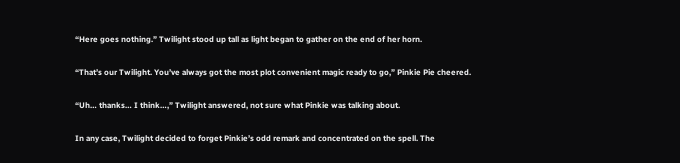“Here goes nothing.” Twilight stood up tall as light began to gather on the end of her horn.

“That’s our Twilight. You’ve always got the most plot convenient magic ready to go,” Pinkie Pie cheered.

“Uh… thanks… I think…,” Twilight answered, not sure what Pinkie was talking about.

In any case, Twilight decided to forget Pinkie’s odd remark and concentrated on the spell. The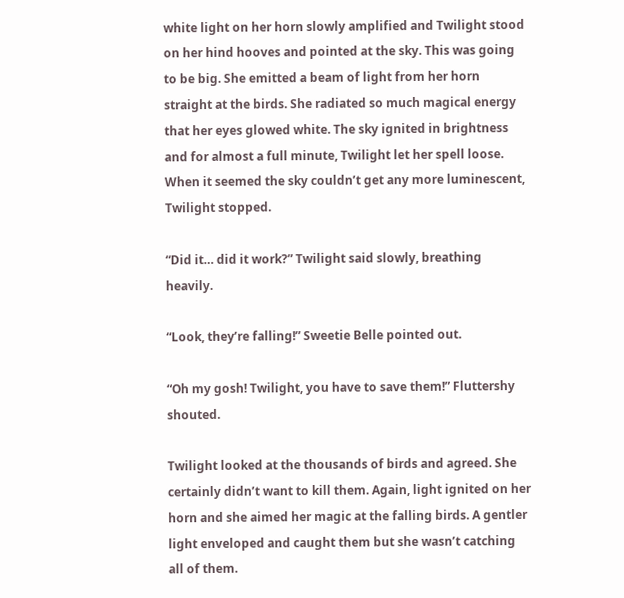white light on her horn slowly amplified and Twilight stood on her hind hooves and pointed at the sky. This was going to be big. She emitted a beam of light from her horn straight at the birds. She radiated so much magical energy that her eyes glowed white. The sky ignited in brightness and for almost a full minute, Twilight let her spell loose. When it seemed the sky couldn’t get any more luminescent, Twilight stopped.

“Did it… did it work?” Twilight said slowly, breathing heavily.

“Look, they’re falling!” Sweetie Belle pointed out.

“Oh my gosh! Twilight, you have to save them!” Fluttershy shouted.

Twilight looked at the thousands of birds and agreed. She certainly didn’t want to kill them. Again, light ignited on her horn and she aimed her magic at the falling birds. A gentler light enveloped and caught them but she wasn’t catching all of them.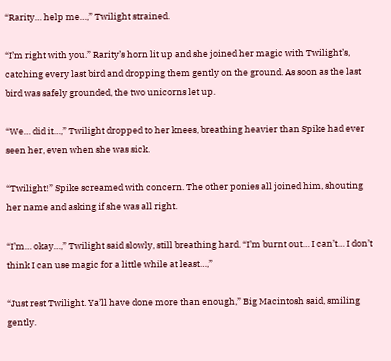“Rarity… help me…,” Twilight strained.

“I’m right with you.” Rarity’s horn lit up and she joined her magic with Twilight’s, catching every last bird and dropping them gently on the ground. As soon as the last bird was safely grounded, the two unicorns let up.

“We… did it…,” Twilight dropped to her knees, breathing heavier than Spike had ever seen her, even when she was sick.

“Twilight!” Spike screamed with concern. The other ponies all joined him, shouting her name and asking if she was all right.

“I’m… okay…,” Twilight said slowly, still breathing hard. “I’m burnt out… I can’t… I don’t think I can use magic for a little while at least…,”

“Just rest Twilight. Ya’ll have done more than enough,” Big Macintosh said, smiling gently.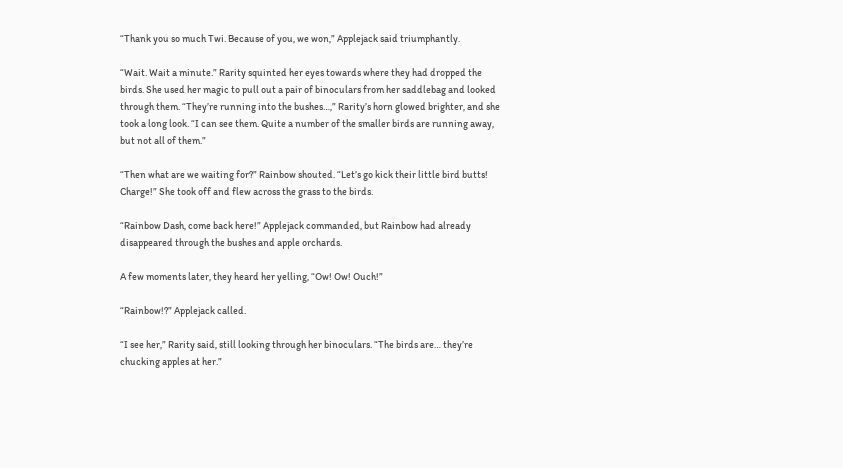“Thank you so much Twi. Because of you, we won,” Applejack said triumphantly.

“Wait. Wait a minute.” Rarity squinted her eyes towards where they had dropped the birds. She used her magic to pull out a pair of binoculars from her saddlebag and looked through them. “They’re running into the bushes…,” Rarity’s horn glowed brighter, and she took a long look. “I can see them. Quite a number of the smaller birds are running away, but not all of them.”

“Then what are we waiting for?” Rainbow shouted. “Let’s go kick their little bird butts! Charge!” She took off and flew across the grass to the birds.

“Rainbow Dash, come back here!” Applejack commanded, but Rainbow had already disappeared through the bushes and apple orchards.

A few moments later, they heard her yelling, “Ow! Ow! Ouch!”

“Rainbow!?” Applejack called.

“I see her,” Rarity said, still looking through her binoculars. “The birds are… they’re chucking apples at her.”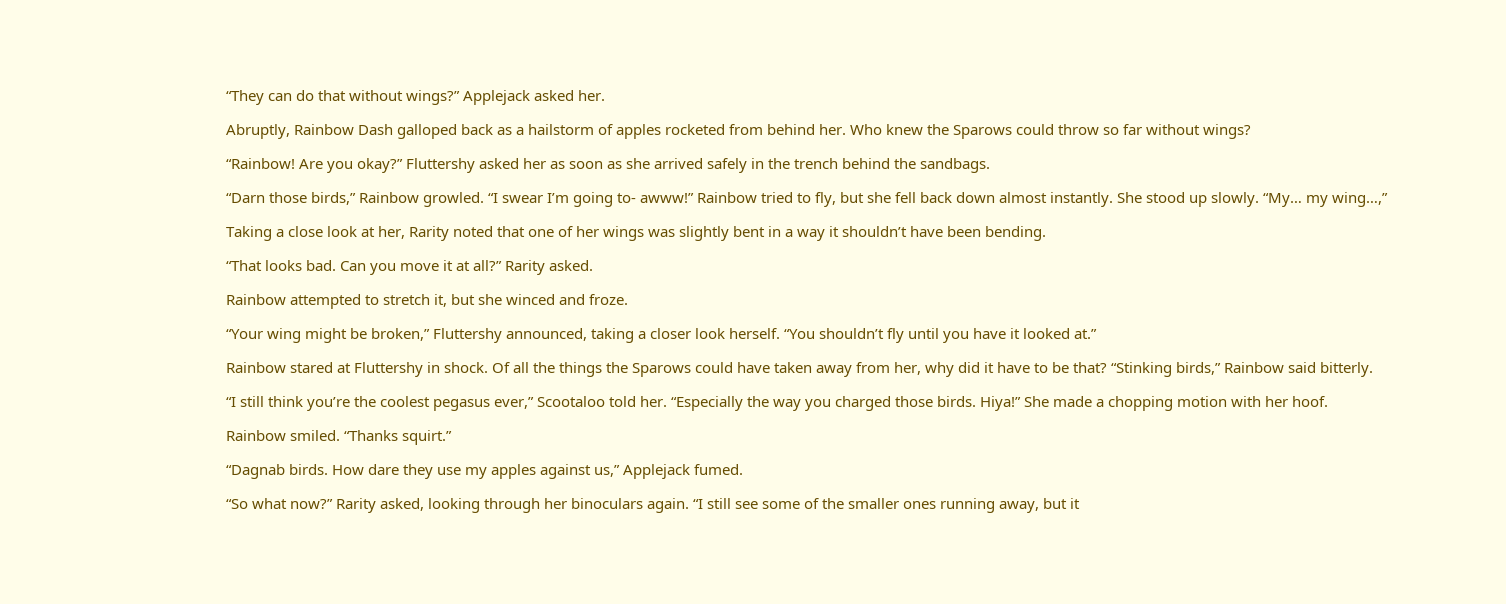“They can do that without wings?” Applejack asked her.

Abruptly, Rainbow Dash galloped back as a hailstorm of apples rocketed from behind her. Who knew the Sparows could throw so far without wings?

“Rainbow! Are you okay?” Fluttershy asked her as soon as she arrived safely in the trench behind the sandbags.

“Darn those birds,” Rainbow growled. “I swear I’m going to- awww!” Rainbow tried to fly, but she fell back down almost instantly. She stood up slowly. “My… my wing…,”

Taking a close look at her, Rarity noted that one of her wings was slightly bent in a way it shouldn’t have been bending.

“That looks bad. Can you move it at all?” Rarity asked.

Rainbow attempted to stretch it, but she winced and froze.

“Your wing might be broken,” Fluttershy announced, taking a closer look herself. “You shouldn’t fly until you have it looked at.”

Rainbow stared at Fluttershy in shock. Of all the things the Sparows could have taken away from her, why did it have to be that? “Stinking birds,” Rainbow said bitterly.

“I still think you’re the coolest pegasus ever,” Scootaloo told her. “Especially the way you charged those birds. Hiya!” She made a chopping motion with her hoof.

Rainbow smiled. “Thanks squirt.”

“Dagnab birds. How dare they use my apples against us,” Applejack fumed.

“So what now?” Rarity asked, looking through her binoculars again. “I still see some of the smaller ones running away, but it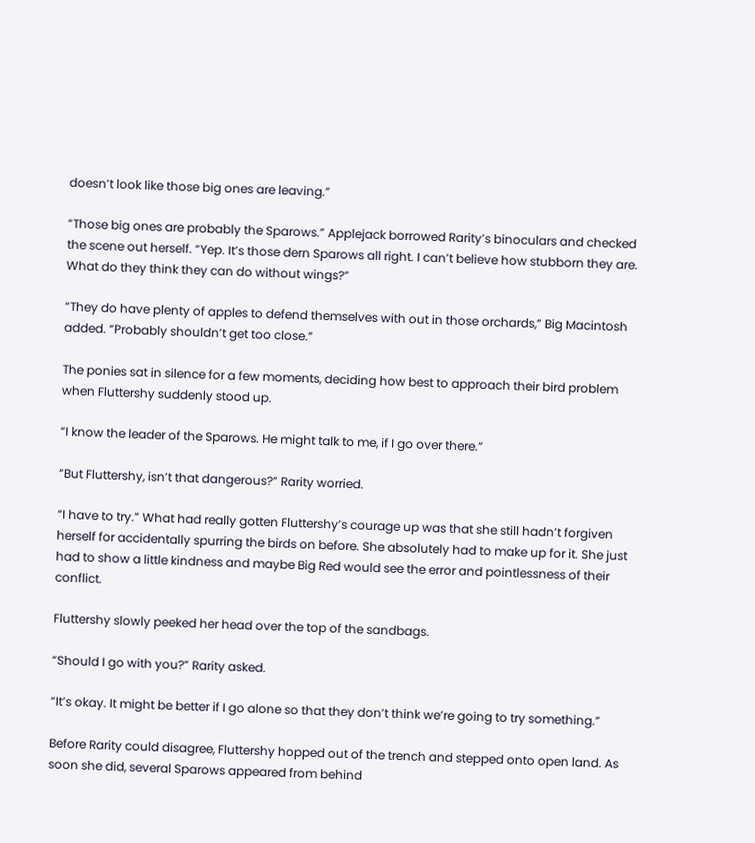doesn’t look like those big ones are leaving.”

“Those big ones are probably the Sparows.” Applejack borrowed Rarity’s binoculars and checked the scene out herself. “Yep. It’s those dern Sparows all right. I can’t believe how stubborn they are. What do they think they can do without wings?”

“They do have plenty of apples to defend themselves with out in those orchards,” Big Macintosh added. “Probably shouldn’t get too close.”

The ponies sat in silence for a few moments, deciding how best to approach their bird problem when Fluttershy suddenly stood up.

“I know the leader of the Sparows. He might talk to me, if I go over there.”

“But Fluttershy, isn’t that dangerous?” Rarity worried.

“I have to try.” What had really gotten Fluttershy’s courage up was that she still hadn’t forgiven herself for accidentally spurring the birds on before. She absolutely had to make up for it. She just had to show a little kindness and maybe Big Red would see the error and pointlessness of their conflict.

Fluttershy slowly peeked her head over the top of the sandbags.

“Should I go with you?” Rarity asked.

“It’s okay. It might be better if I go alone so that they don’t think we’re going to try something.”

Before Rarity could disagree, Fluttershy hopped out of the trench and stepped onto open land. As soon she did, several Sparows appeared from behind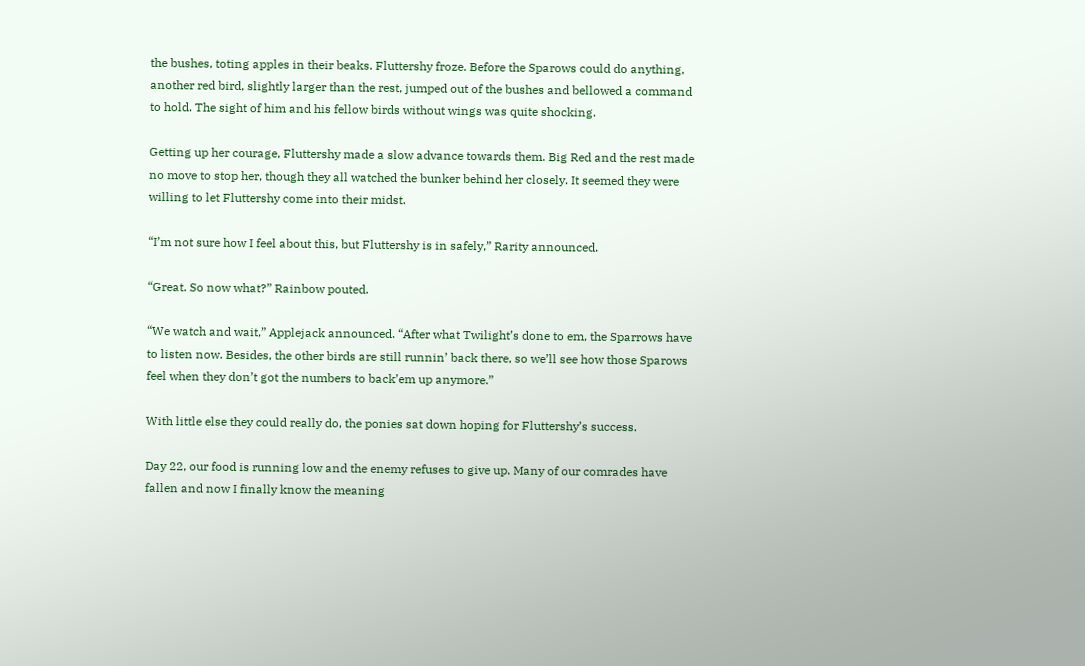the bushes, toting apples in their beaks. Fluttershy froze. Before the Sparows could do anything, another red bird, slightly larger than the rest, jumped out of the bushes and bellowed a command to hold. The sight of him and his fellow birds without wings was quite shocking.

Getting up her courage, Fluttershy made a slow advance towards them. Big Red and the rest made no move to stop her, though they all watched the bunker behind her closely. It seemed they were willing to let Fluttershy come into their midst.

“I’m not sure how I feel about this, but Fluttershy is in safely,” Rarity announced.

“Great. So now what?” Rainbow pouted.

“We watch and wait,” Applejack announced. “After what Twilight’s done to em, the Sparrows have to listen now. Besides, the other birds are still runnin’ back there, so we’ll see how those Sparows feel when they don’t got the numbers to back’em up anymore.”

With little else they could really do, the ponies sat down hoping for Fluttershy’s success.

Day 22, our food is running low and the enemy refuses to give up. Many of our comrades have fallen and now I finally know the meaning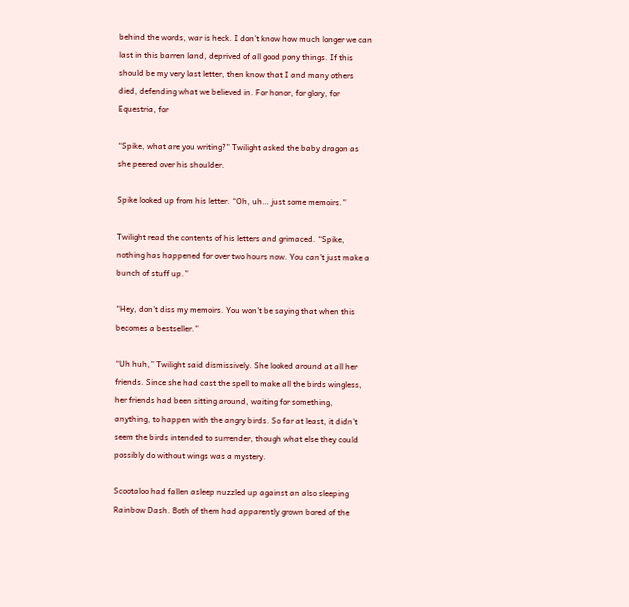behind the words, war is heck. I don’t know how much longer we can last in this barren land, deprived of all good pony things. If this should be my very last letter, then know that I and many others died, defending what we believed in. For honor, for glory, for Equestria, for

“Spike, what are you writing?” Twilight asked the baby dragon as she peered over his shoulder.

Spike looked up from his letter. “Oh, uh… just some memoirs.”

Twilight read the contents of his letters and grimaced. “Spike, nothing has happened for over two hours now. You can’t just make a bunch of stuff up.”

“Hey, don’t diss my memoirs. You won’t be saying that when this becomes a bestseller.”

“Uh huh,” Twilight said dismissively. She looked around at all her friends. Since she had cast the spell to make all the birds wingless, her friends had been sitting around, waiting for something, anything, to happen with the angry birds. So far at least, it didn’t seem the birds intended to surrender, though what else they could possibly do without wings was a mystery.

Scootaloo had fallen asleep nuzzled up against an also sleeping Rainbow Dash. Both of them had apparently grown bored of the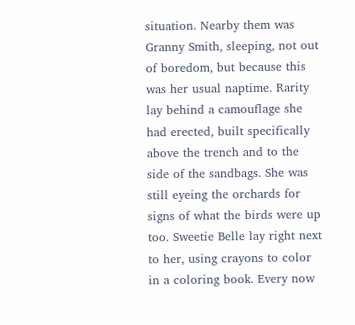situation. Nearby them was Granny Smith, sleeping, not out of boredom, but because this was her usual naptime. Rarity lay behind a camouflage she had erected, built specifically above the trench and to the side of the sandbags. She was still eyeing the orchards for signs of what the birds were up too. Sweetie Belle lay right next to her, using crayons to color in a coloring book. Every now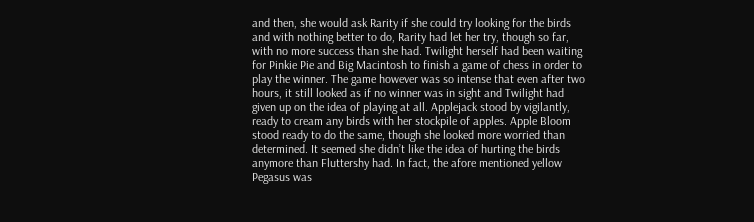and then, she would ask Rarity if she could try looking for the birds and with nothing better to do, Rarity had let her try, though so far, with no more success than she had. Twilight herself had been waiting for Pinkie Pie and Big Macintosh to finish a game of chess in order to play the winner. The game however was so intense that even after two hours, it still looked as if no winner was in sight and Twilight had given up on the idea of playing at all. Applejack stood by vigilantly, ready to cream any birds with her stockpile of apples. Apple Bloom stood ready to do the same, though she looked more worried than determined. It seemed she didn’t like the idea of hurting the birds anymore than Fluttershy had. In fact, the afore mentioned yellow Pegasus was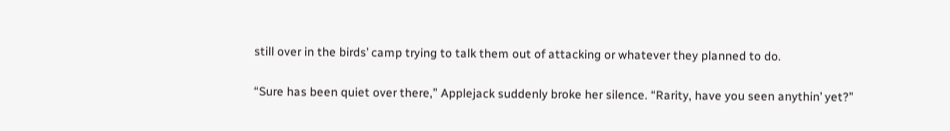still over in the birds’ camp trying to talk them out of attacking or whatever they planned to do.

“Sure has been quiet over there,” Applejack suddenly broke her silence. “Rarity, have you seen anythin’ yet?”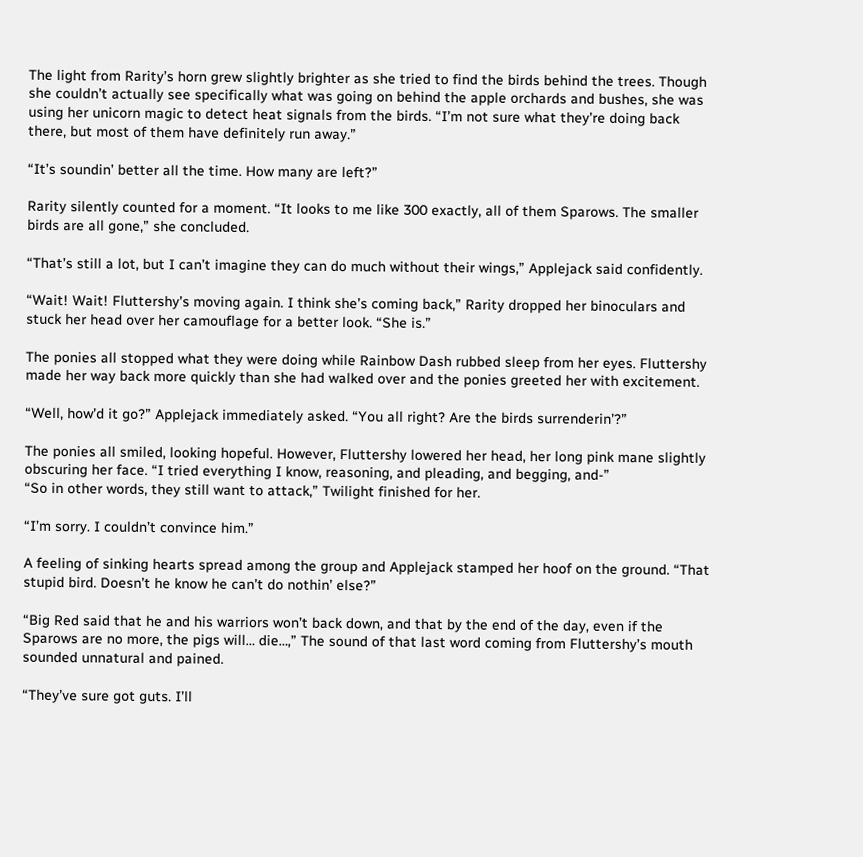The light from Rarity’s horn grew slightly brighter as she tried to find the birds behind the trees. Though she couldn’t actually see specifically what was going on behind the apple orchards and bushes, she was using her unicorn magic to detect heat signals from the birds. “I’m not sure what they’re doing back there, but most of them have definitely run away.”

“It’s soundin’ better all the time. How many are left?”

Rarity silently counted for a moment. “It looks to me like 300 exactly, all of them Sparows. The smaller birds are all gone,” she concluded.

“That’s still a lot, but I can’t imagine they can do much without their wings,” Applejack said confidently.

“Wait! Wait! Fluttershy’s moving again. I think she’s coming back,” Rarity dropped her binoculars and stuck her head over her camouflage for a better look. “She is.”

The ponies all stopped what they were doing while Rainbow Dash rubbed sleep from her eyes. Fluttershy made her way back more quickly than she had walked over and the ponies greeted her with excitement.

“Well, how’d it go?” Applejack immediately asked. “You all right? Are the birds surrenderin’?”

The ponies all smiled, looking hopeful. However, Fluttershy lowered her head, her long pink mane slightly obscuring her face. “I tried everything I know, reasoning, and pleading, and begging, and-”
“So in other words, they still want to attack,” Twilight finished for her.

“I’m sorry. I couldn’t convince him.”

A feeling of sinking hearts spread among the group and Applejack stamped her hoof on the ground. “That stupid bird. Doesn’t he know he can’t do nothin’ else?”

“Big Red said that he and his warriors won’t back down, and that by the end of the day, even if the Sparows are no more, the pigs will… die…,” The sound of that last word coming from Fluttershy’s mouth sounded unnatural and pained.

“They’ve sure got guts. I’ll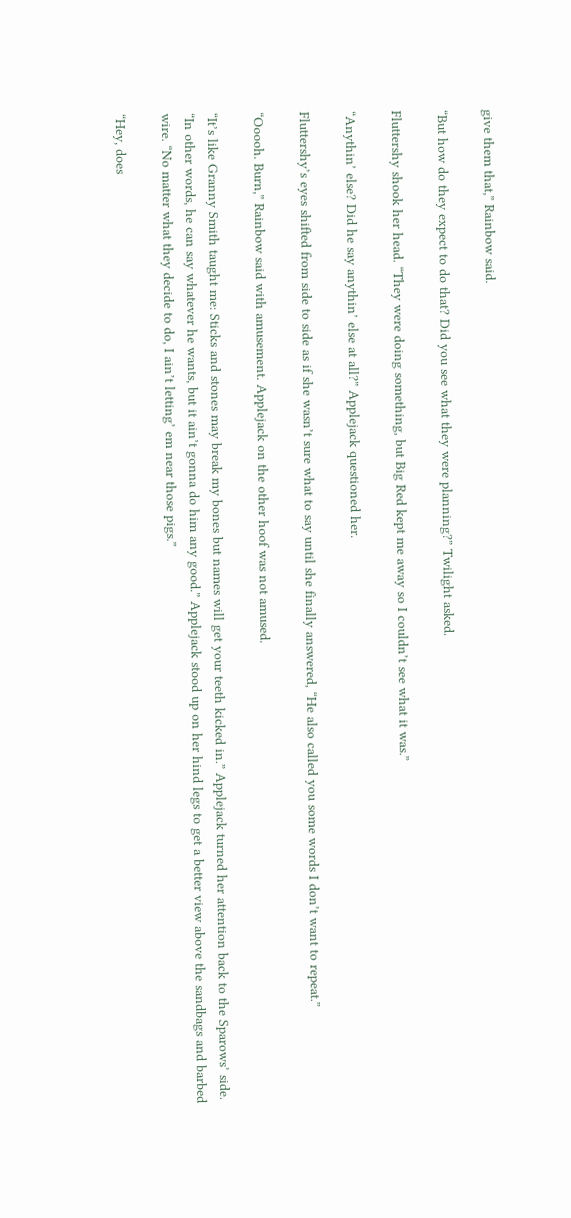give them that,” Rainbow said.

“But how do they expect to do that? Did you see what they were planning?” Twilight asked.

Fluttershy shook her head. “They were doing something, but Big Red kept me away so I couldn’t see what it was.”

“Anythin’ else? Did he say anythin’ else at all?” Applejack questioned her.

Fluttershy’s eyes shifted from side to side as if she wasn’t sure what to say until she finally answered, “He also called you some words I don’t want to repeat.”

“Ooooh. Burn,” Rainbow said with amusement. Applejack on the other hoof was not amused.

“It’s like Granny Smith taught me: Sticks and stones may break my bones but names will get your teeth kicked in.” Applejack turned her attention back to the Sparows’ side. “In other words, he can say whatever he wants, but it ain’t gonna do him any good.” Applejack stood up on her hind legs to get a better view above the sandbags and barbed wire. “No matter what they decide to do, I ain’t letting’ em near those pigs.”

“Hey, does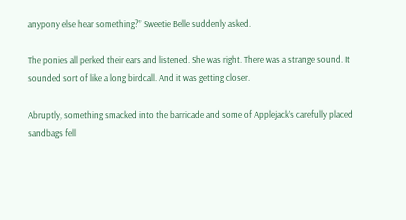anypony else hear something?” Sweetie Belle suddenly asked.

The ponies all perked their ears and listened. She was right. There was a strange sound. It sounded sort of like a long birdcall. And it was getting closer.

Abruptly, something smacked into the barricade and some of Applejack’s carefully placed sandbags fell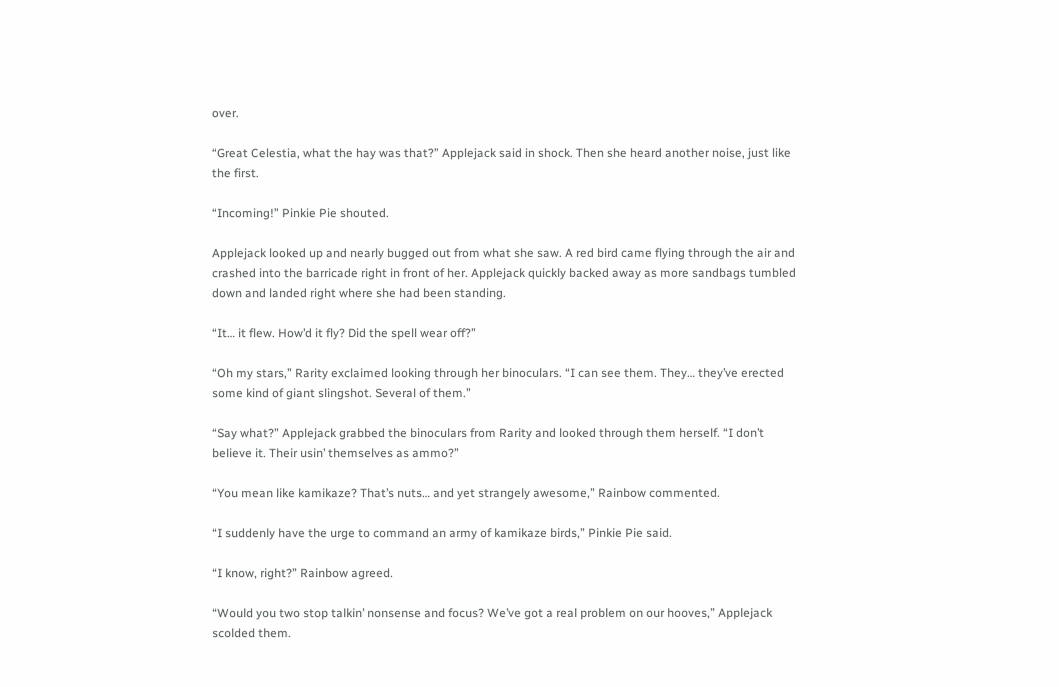over.

“Great Celestia, what the hay was that?” Applejack said in shock. Then she heard another noise, just like the first.

“Incoming!” Pinkie Pie shouted.

Applejack looked up and nearly bugged out from what she saw. A red bird came flying through the air and crashed into the barricade right in front of her. Applejack quickly backed away as more sandbags tumbled down and landed right where she had been standing.

“It… it flew. How’d it fly? Did the spell wear off?”

“Oh my stars,” Rarity exclaimed looking through her binoculars. “I can see them. They… they’ve erected some kind of giant slingshot. Several of them.”

“Say what?” Applejack grabbed the binoculars from Rarity and looked through them herself. “I don’t believe it. Their usin’ themselves as ammo?”

“You mean like kamikaze? That’s nuts… and yet strangely awesome,” Rainbow commented.

“I suddenly have the urge to command an army of kamikaze birds,” Pinkie Pie said.

“I know, right?” Rainbow agreed.

“Would you two stop talkin’ nonsense and focus? We’ve got a real problem on our hooves,” Applejack scolded them.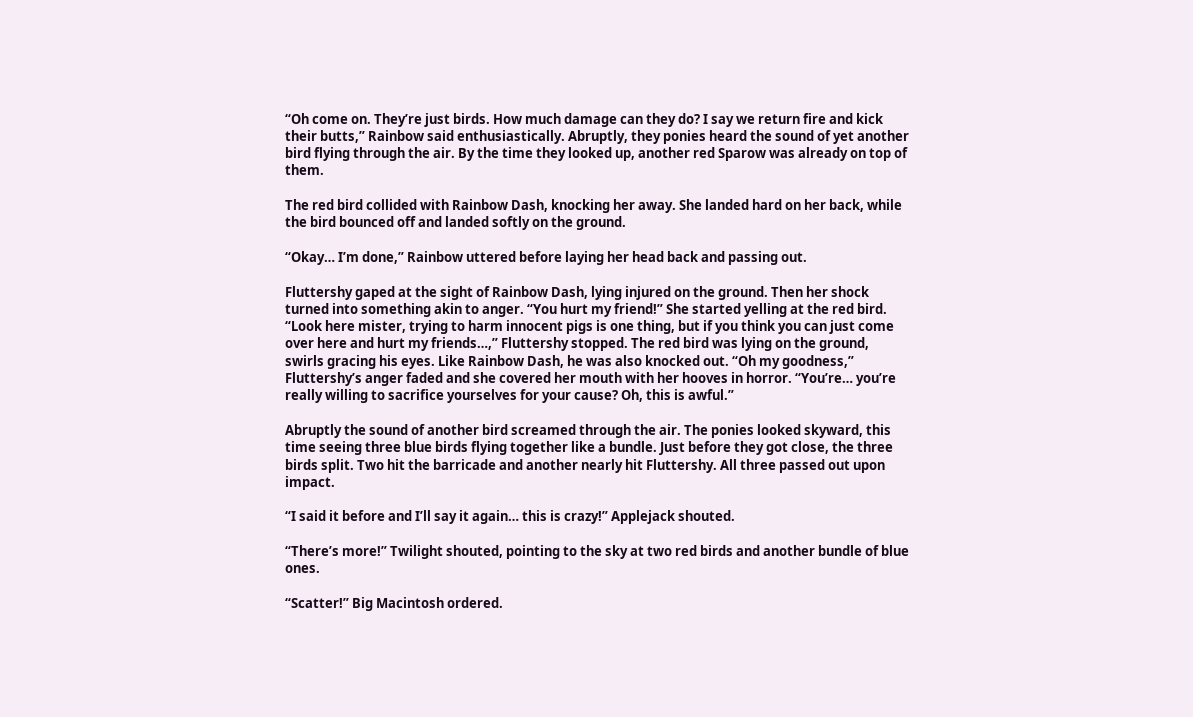“Oh come on. They’re just birds. How much damage can they do? I say we return fire and kick their butts,” Rainbow said enthusiastically. Abruptly, they ponies heard the sound of yet another bird flying through the air. By the time they looked up, another red Sparow was already on top of them.

The red bird collided with Rainbow Dash, knocking her away. She landed hard on her back, while the bird bounced off and landed softly on the ground.

“Okay… I’m done,” Rainbow uttered before laying her head back and passing out.

Fluttershy gaped at the sight of Rainbow Dash, lying injured on the ground. Then her shock turned into something akin to anger. “You hurt my friend!” She started yelling at the red bird. “Look here mister, trying to harm innocent pigs is one thing, but if you think you can just come over here and hurt my friends…,” Fluttershy stopped. The red bird was lying on the ground, swirls gracing his eyes. Like Rainbow Dash, he was also knocked out. “Oh my goodness,” Fluttershy’s anger faded and she covered her mouth with her hooves in horror. “You’re… you’re really willing to sacrifice yourselves for your cause? Oh, this is awful.”

Abruptly the sound of another bird screamed through the air. The ponies looked skyward, this time seeing three blue birds flying together like a bundle. Just before they got close, the three birds split. Two hit the barricade and another nearly hit Fluttershy. All three passed out upon impact.

“I said it before and I’ll say it again… this is crazy!” Applejack shouted.

“There’s more!” Twilight shouted, pointing to the sky at two red birds and another bundle of blue ones.

“Scatter!” Big Macintosh ordered.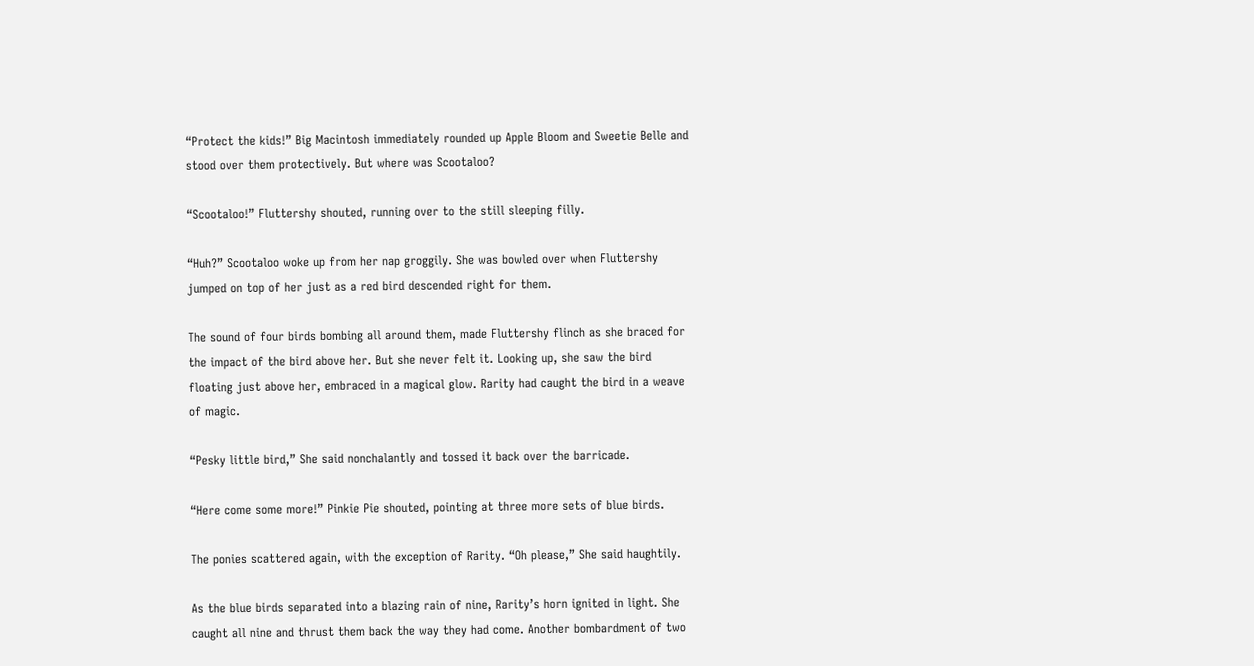“Protect the kids!” Big Macintosh immediately rounded up Apple Bloom and Sweetie Belle and stood over them protectively. But where was Scootaloo?

“Scootaloo!” Fluttershy shouted, running over to the still sleeping filly.

“Huh?” Scootaloo woke up from her nap groggily. She was bowled over when Fluttershy jumped on top of her just as a red bird descended right for them.

The sound of four birds bombing all around them, made Fluttershy flinch as she braced for the impact of the bird above her. But she never felt it. Looking up, she saw the bird floating just above her, embraced in a magical glow. Rarity had caught the bird in a weave of magic.

“Pesky little bird,” She said nonchalantly and tossed it back over the barricade.

“Here come some more!” Pinkie Pie shouted, pointing at three more sets of blue birds.

The ponies scattered again, with the exception of Rarity. “Oh please,” She said haughtily.

As the blue birds separated into a blazing rain of nine, Rarity’s horn ignited in light. She caught all nine and thrust them back the way they had come. Another bombardment of two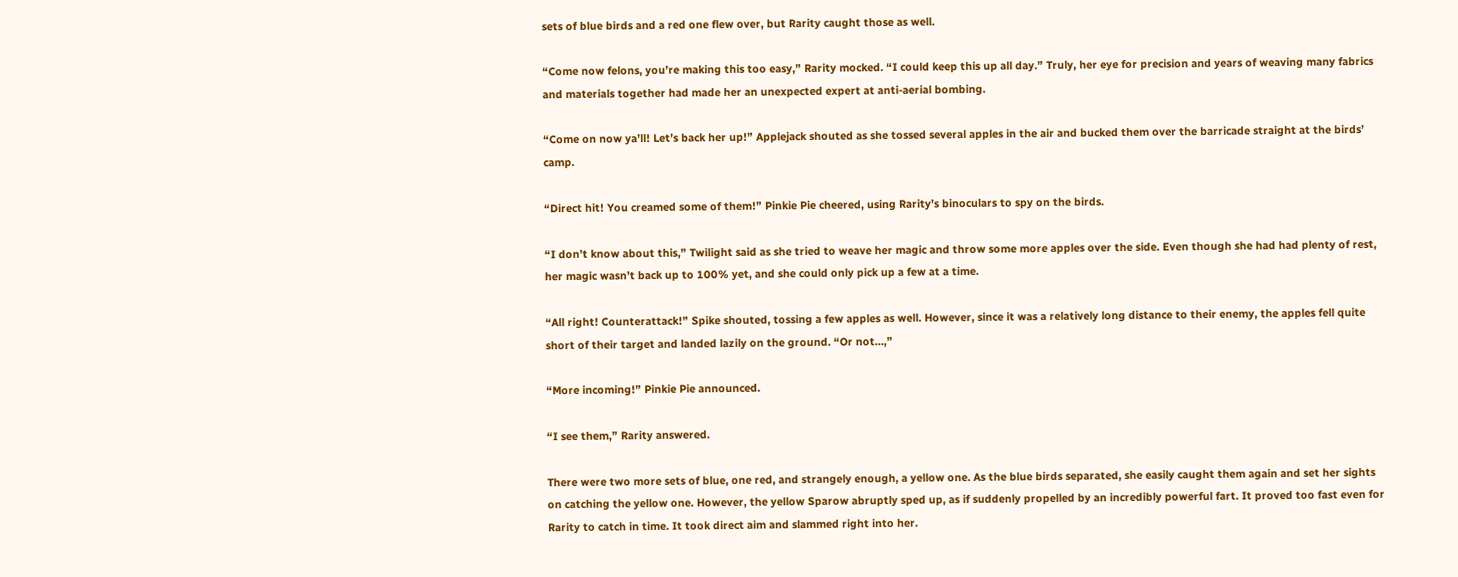sets of blue birds and a red one flew over, but Rarity caught those as well.

“Come now felons, you’re making this too easy,” Rarity mocked. “I could keep this up all day.” Truly, her eye for precision and years of weaving many fabrics and materials together had made her an unexpected expert at anti-aerial bombing.

“Come on now ya’ll! Let’s back her up!” Applejack shouted as she tossed several apples in the air and bucked them over the barricade straight at the birds’ camp.

“Direct hit! You creamed some of them!” Pinkie Pie cheered, using Rarity’s binoculars to spy on the birds.

“I don’t know about this,” Twilight said as she tried to weave her magic and throw some more apples over the side. Even though she had had plenty of rest, her magic wasn’t back up to 100% yet, and she could only pick up a few at a time.

“All right! Counterattack!” Spike shouted, tossing a few apples as well. However, since it was a relatively long distance to their enemy, the apples fell quite short of their target and landed lazily on the ground. “Or not…,”

“More incoming!” Pinkie Pie announced.

“I see them,” Rarity answered.

There were two more sets of blue, one red, and strangely enough, a yellow one. As the blue birds separated, she easily caught them again and set her sights on catching the yellow one. However, the yellow Sparow abruptly sped up, as if suddenly propelled by an incredibly powerful fart. It proved too fast even for Rarity to catch in time. It took direct aim and slammed right into her.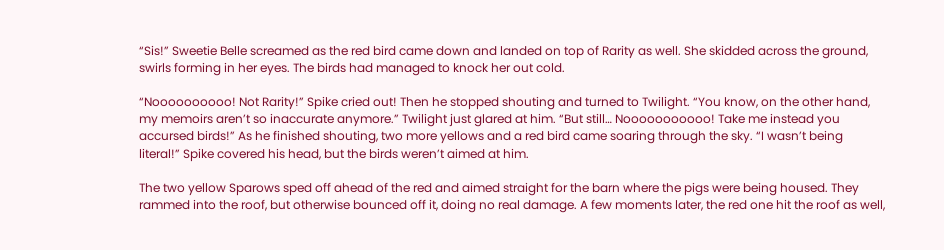“Sis!” Sweetie Belle screamed as the red bird came down and landed on top of Rarity as well. She skidded across the ground, swirls forming in her eyes. The birds had managed to knock her out cold.

“Noooooooooo! Not Rarity!” Spike cried out! Then he stopped shouting and turned to Twilight. “You know, on the other hand, my memoirs aren’t so inaccurate anymore.” Twilight just glared at him. “But still… Nooooooooooo! Take me instead you accursed birds!” As he finished shouting, two more yellows and a red bird came soaring through the sky. “I wasn’t being literal!” Spike covered his head, but the birds weren’t aimed at him.

The two yellow Sparows sped off ahead of the red and aimed straight for the barn where the pigs were being housed. They rammed into the roof, but otherwise bounced off it, doing no real damage. A few moments later, the red one hit the roof as well,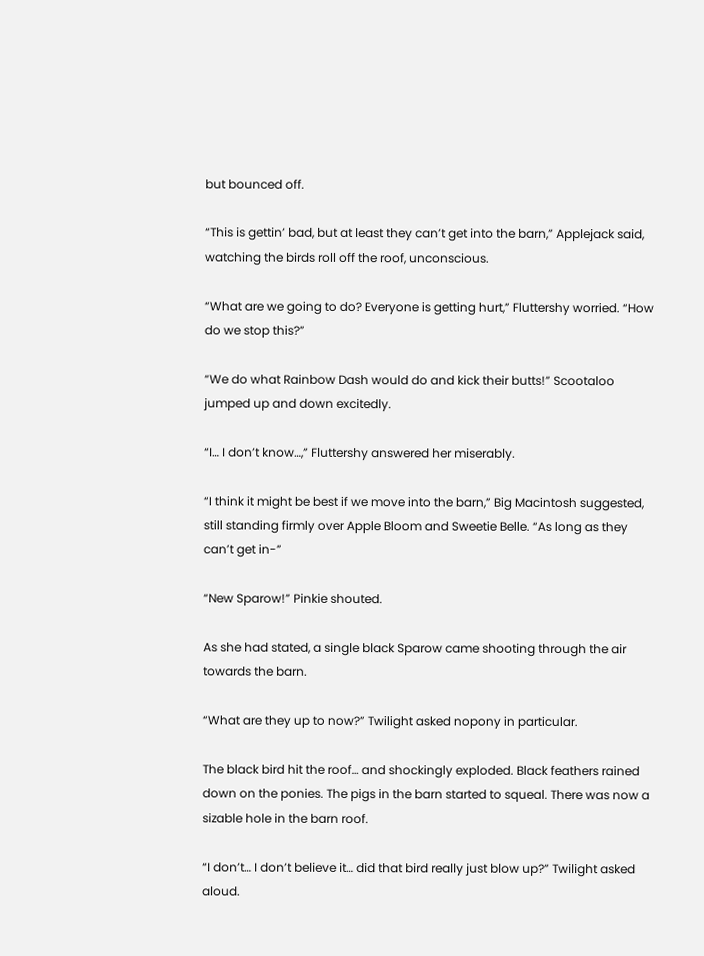but bounced off.

“This is gettin’ bad, but at least they can’t get into the barn,” Applejack said, watching the birds roll off the roof, unconscious.

“What are we going to do? Everyone is getting hurt,” Fluttershy worried. “How do we stop this?”

“We do what Rainbow Dash would do and kick their butts!” Scootaloo jumped up and down excitedly.

“I… I don’t know…,” Fluttershy answered her miserably.

“I think it might be best if we move into the barn,” Big Macintosh suggested, still standing firmly over Apple Bloom and Sweetie Belle. “As long as they can’t get in-”

“New Sparow!” Pinkie shouted.

As she had stated, a single black Sparow came shooting through the air towards the barn.

“What are they up to now?” Twilight asked nopony in particular.

The black bird hit the roof… and shockingly exploded. Black feathers rained down on the ponies. The pigs in the barn started to squeal. There was now a sizable hole in the barn roof.

“I don’t… I don’t believe it… did that bird really just blow up?” Twilight asked aloud.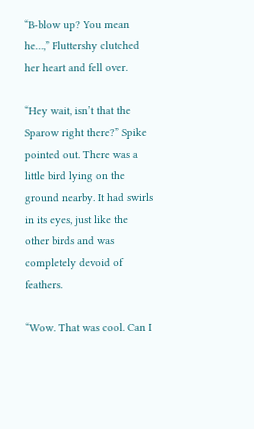“B-blow up? You mean he…,” Fluttershy clutched her heart and fell over.

“Hey wait, isn’t that the Sparow right there?” Spike pointed out. There was a little bird lying on the ground nearby. It had swirls in its eyes, just like the other birds and was completely devoid of feathers.

“Wow. That was cool. Can I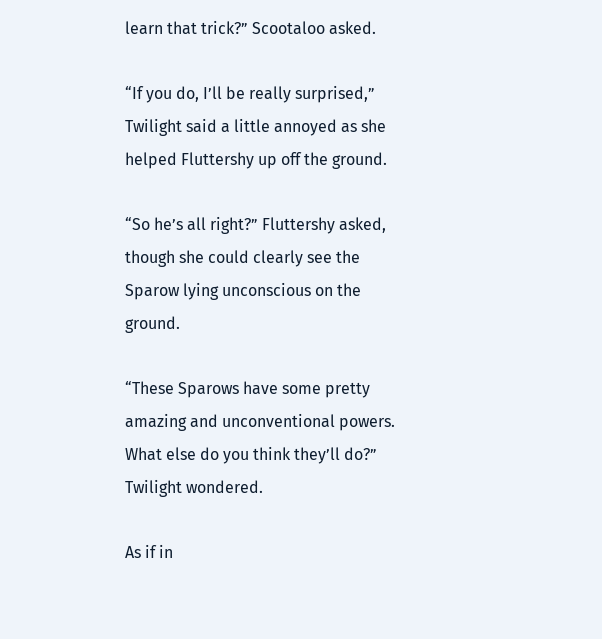learn that trick?” Scootaloo asked.

“If you do, I’ll be really surprised,” Twilight said a little annoyed as she helped Fluttershy up off the ground.

“So he’s all right?” Fluttershy asked, though she could clearly see the Sparow lying unconscious on the ground.

“These Sparows have some pretty amazing and unconventional powers. What else do you think they’ll do?” Twilight wondered.

As if in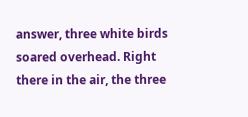answer, three white birds soared overhead. Right there in the air, the three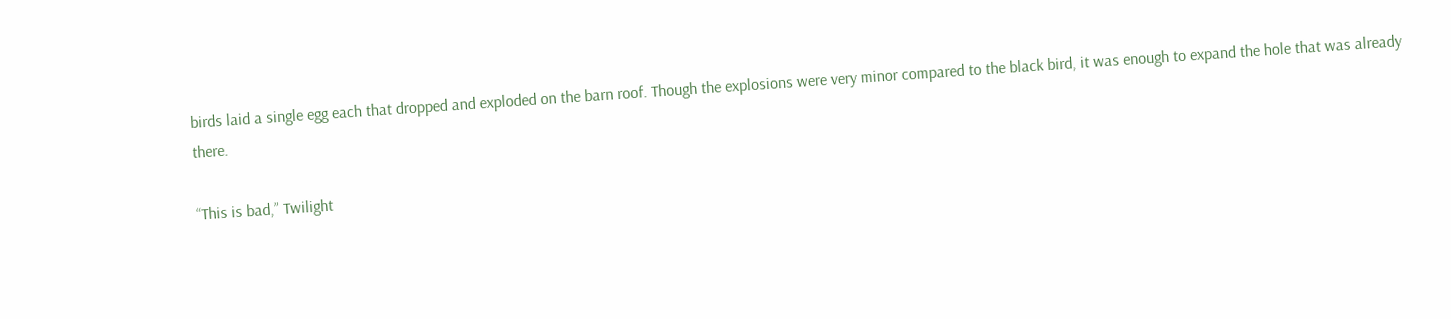birds laid a single egg each that dropped and exploded on the barn roof. Though the explosions were very minor compared to the black bird, it was enough to expand the hole that was already there.

“This is bad,” Twilight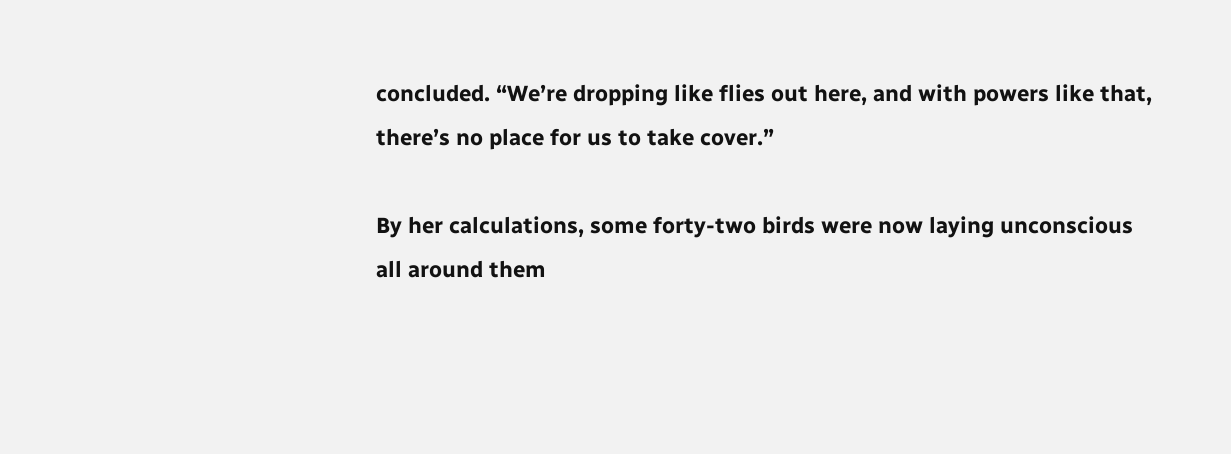concluded. “We’re dropping like flies out here, and with powers like that, there’s no place for us to take cover.”

By her calculations, some forty-two birds were now laying unconscious all around them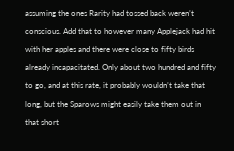assuming the ones Rarity had tossed back weren’t conscious. Add that to however many Applejack had hit with her apples and there were close to fifty birds already incapacitated. Only about two hundred and fifty to go, and at this rate, it probably wouldn’t take that long, but the Sparows might easily take them out in that short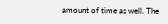amount of time as well. The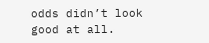odds didn’t look good at all.